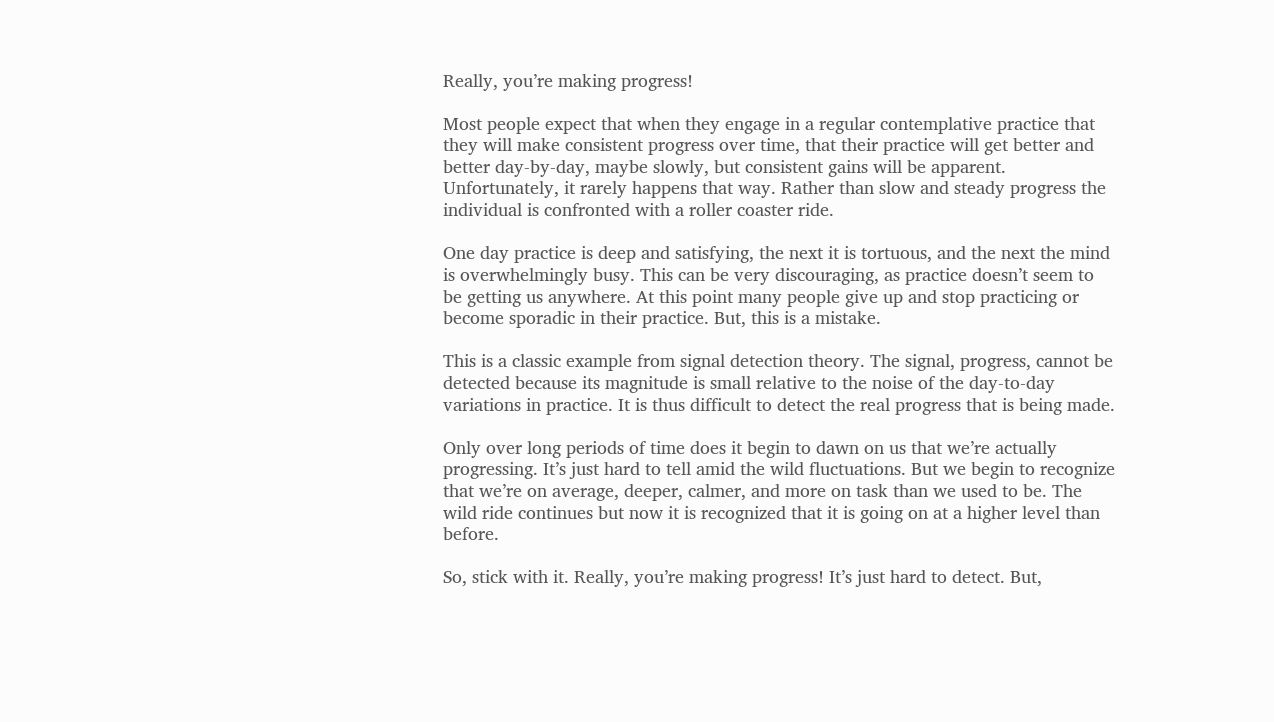Really, you’re making progress!

Most people expect that when they engage in a regular contemplative practice that they will make consistent progress over time, that their practice will get better and better day-by-day, maybe slowly, but consistent gains will be apparent. Unfortunately, it rarely happens that way. Rather than slow and steady progress the individual is confronted with a roller coaster ride.

One day practice is deep and satisfying, the next it is tortuous, and the next the mind is overwhelmingly busy. This can be very discouraging, as practice doesn’t seem to be getting us anywhere. At this point many people give up and stop practicing or become sporadic in their practice. But, this is a mistake.

This is a classic example from signal detection theory. The signal, progress, cannot be detected because its magnitude is small relative to the noise of the day-to-day variations in practice. It is thus difficult to detect the real progress that is being made.

Only over long periods of time does it begin to dawn on us that we’re actually progressing. It’s just hard to tell amid the wild fluctuations. But we begin to recognize that we’re on average, deeper, calmer, and more on task than we used to be. The wild ride continues but now it is recognized that it is going on at a higher level than before.

So, stick with it. Really, you’re making progress! It’s just hard to detect. But,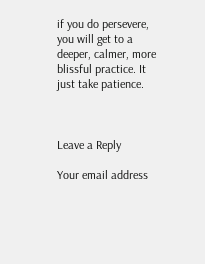if you do persevere, you will get to a deeper, calmer, more blissful practice. It just take patience.



Leave a Reply

Your email address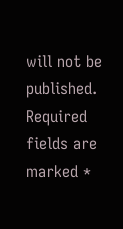will not be published. Required fields are marked *